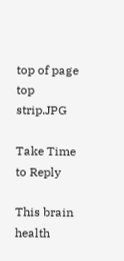top of page
top strip.JPG

Take Time to Reply

This brain health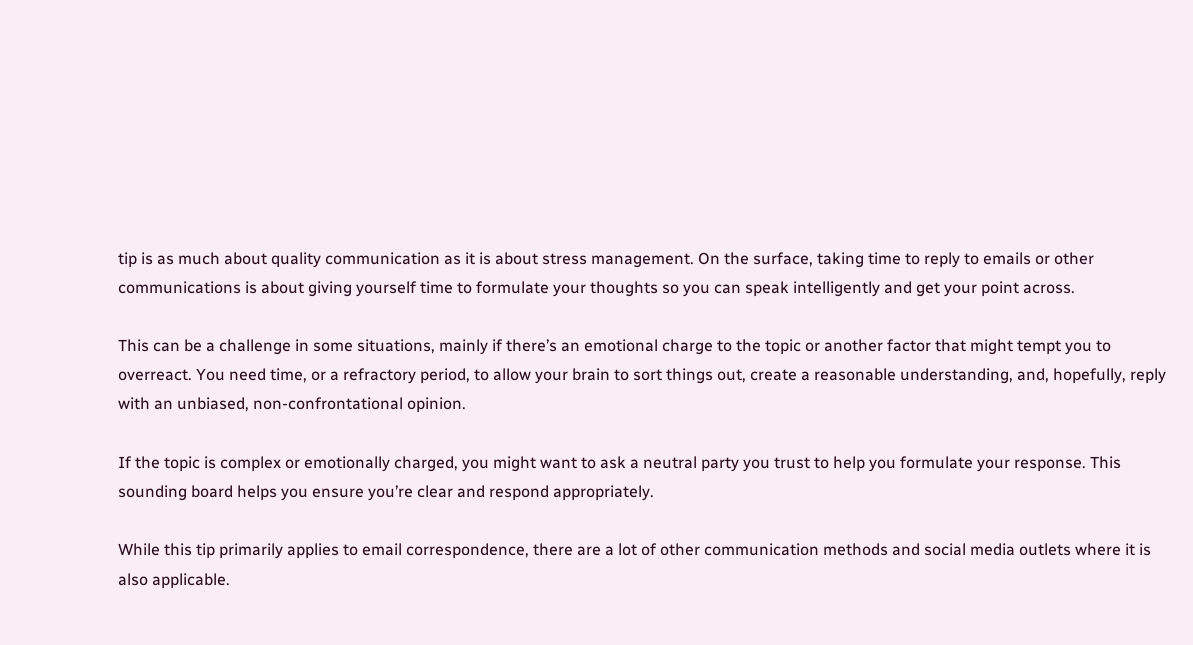tip is as much about quality communication as it is about stress management. On the surface, taking time to reply to emails or other communications is about giving yourself time to formulate your thoughts so you can speak intelligently and get your point across.

This can be a challenge in some situations, mainly if there’s an emotional charge to the topic or another factor that might tempt you to overreact. You need time, or a refractory period, to allow your brain to sort things out, create a reasonable understanding, and, hopefully, reply with an unbiased, non-confrontational opinion.

If the topic is complex or emotionally charged, you might want to ask a neutral party you trust to help you formulate your response. This sounding board helps you ensure you’re clear and respond appropriately.

While this tip primarily applies to email correspondence, there are a lot of other communication methods and social media outlets where it is also applicable.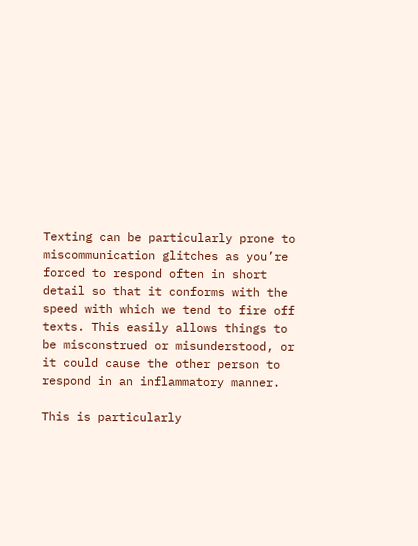Texting can be particularly prone to miscommunication glitches as you’re forced to respond often in short detail so that it conforms with the speed with which we tend to fire off texts. This easily allows things to be misconstrued or misunderstood, or it could cause the other person to respond in an inflammatory manner.

This is particularly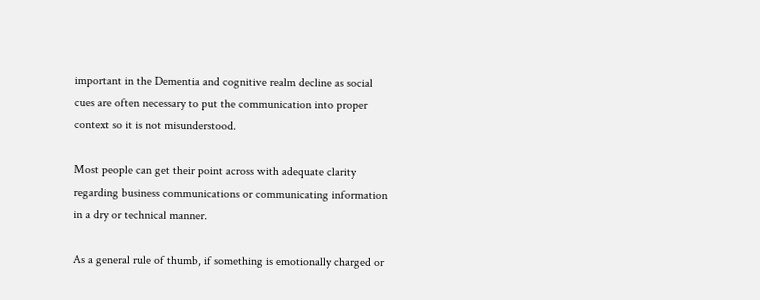important in the Dementia and cognitive realm decline as social cues are often necessary to put the communication into proper context so it is not misunderstood.

Most people can get their point across with adequate clarity regarding business communications or communicating information in a dry or technical manner.

As a general rule of thumb, if something is emotionally charged or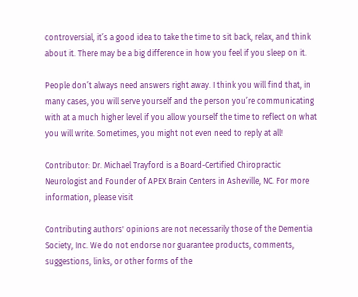controversial, it’s a good idea to take the time to sit back, relax, and think about it. There may be a big difference in how you feel if you sleep on it.

People don’t always need answers right away. I think you will find that, in many cases, you will serve yourself and the person you’re communicating with at a much higher level if you allow yourself the time to reflect on what you will write. Sometimes, you might not even need to reply at all!

Contributor: Dr. Michael Trayford is a Board-Certified Chiropractic Neurologist and Founder of APEX Brain Centers in Asheville, NC. For more information, please visit

Contributing authors' opinions are not necessarily those of the Dementia Society, Inc. We do not endorse nor guarantee products, comments, suggestions, links, or other forms of the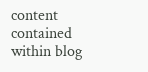content contained within blog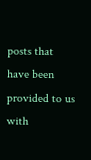posts that have been provided to us with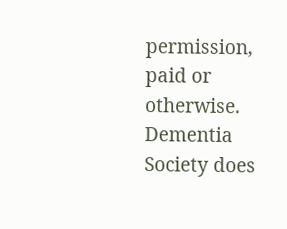permission, paid or otherwise. Dementia Society does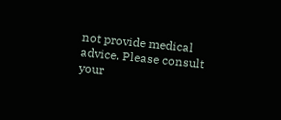not provide medical advice. Please consult your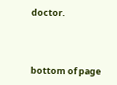doctor.



bottom of page